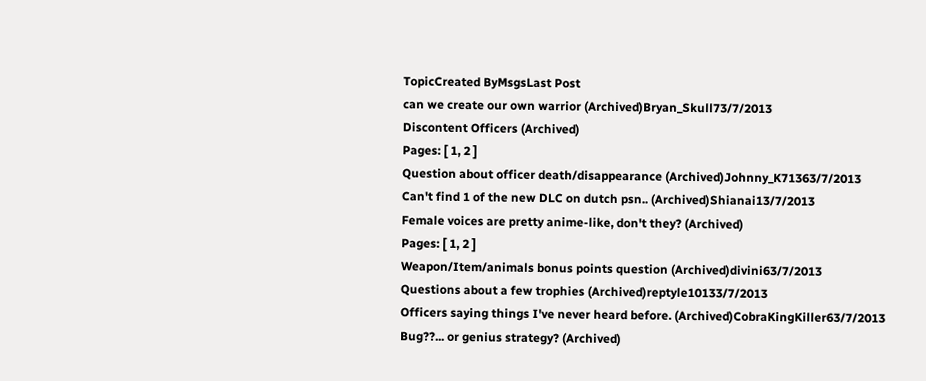TopicCreated ByMsgsLast Post
can we create our own warrior (Archived)Bryan_Skull73/7/2013
Discontent Officers (Archived)
Pages: [ 1, 2 ]
Question about officer death/disappearance (Archived)Johnny_K71363/7/2013
Can't find 1 of the new DLC on dutch psn.. (Archived)Shianai13/7/2013
Female voices are pretty anime-like, don't they? (Archived)
Pages: [ 1, 2 ]
Weapon/Item/animals bonus points question (Archived)divini63/7/2013
Questions about a few trophies (Archived)reptyle10133/7/2013
Officers saying things I've never heard before. (Archived)CobraKingKiller63/7/2013
Bug??... or genius strategy? (Archived)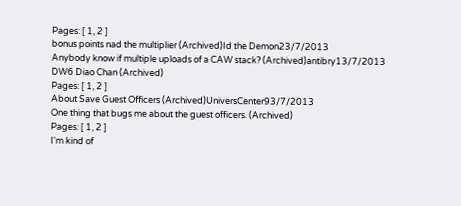Pages: [ 1, 2 ]
bonus points nad the multiplier (Archived)Id the Demon23/7/2013
Anybody know if multiple uploads of a CAW stack? (Archived)antibry13/7/2013
DW6 Diao Chan (Archived)
Pages: [ 1, 2 ]
About Save Guest Officers (Archived)UniversCenter93/7/2013
One thing that bugs me about the guest officers. (Archived)
Pages: [ 1, 2 ]
I'm kind of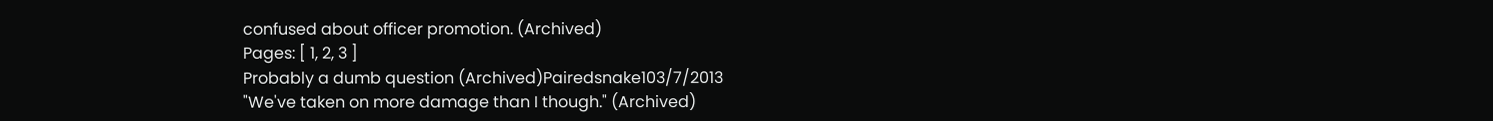confused about officer promotion. (Archived)
Pages: [ 1, 2, 3 ]
Probably a dumb question (Archived)Pairedsnake103/7/2013
"We've taken on more damage than I though." (Archived)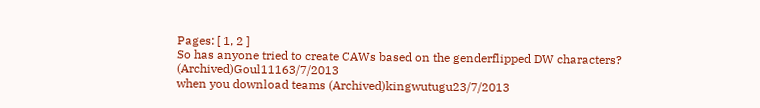Pages: [ 1, 2 ]
So has anyone tried to create CAWs based on the genderflipped DW characters? (Archived)Goul11163/7/2013
when you download teams (Archived)kingwutugu23/7/2013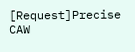[Request]Precise CAW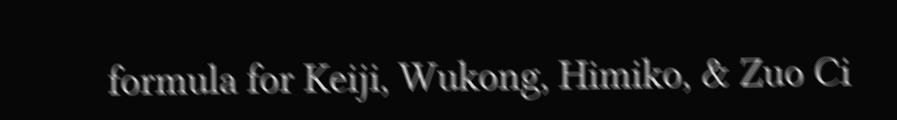formula for Keiji, Wukong, Himiko, & Zuo Ci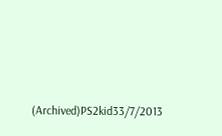(Archived)PS2kid33/7/2013